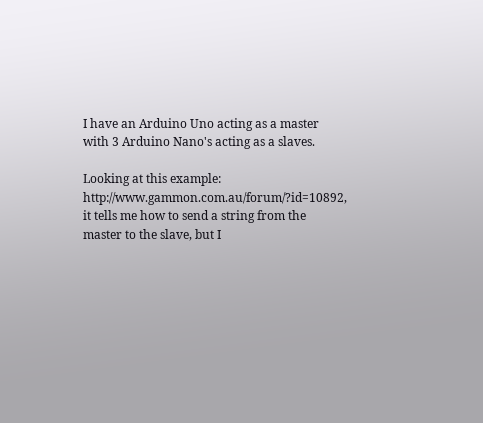I have an Arduino Uno acting as a master with 3 Arduino Nano's acting as a slaves.

Looking at this example: http://www.gammon.com.au/forum/?id=10892, it tells me how to send a string from the master to the slave, but I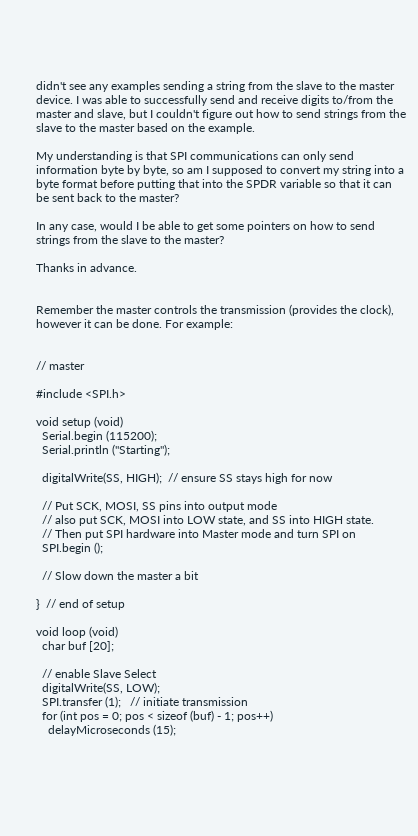didn't see any examples sending a string from the slave to the master device. I was able to successfully send and receive digits to/from the master and slave, but I couldn't figure out how to send strings from the slave to the master based on the example.

My understanding is that SPI communications can only send information byte by byte, so am I supposed to convert my string into a byte format before putting that into the SPDR variable so that it can be sent back to the master?

In any case, would I be able to get some pointers on how to send strings from the slave to the master?

Thanks in advance.


Remember the master controls the transmission (provides the clock), however it can be done. For example:


// master

#include <SPI.h>

void setup (void)
  Serial.begin (115200);
  Serial.println ("Starting");

  digitalWrite(SS, HIGH);  // ensure SS stays high for now

  // Put SCK, MOSI, SS pins into output mode
  // also put SCK, MOSI into LOW state, and SS into HIGH state.
  // Then put SPI hardware into Master mode and turn SPI on
  SPI.begin ();

  // Slow down the master a bit

}  // end of setup

void loop (void)
  char buf [20];

  // enable Slave Select
  digitalWrite(SS, LOW);
  SPI.transfer (1);   // initiate transmission
  for (int pos = 0; pos < sizeof (buf) - 1; pos++)
    delayMicroseconds (15);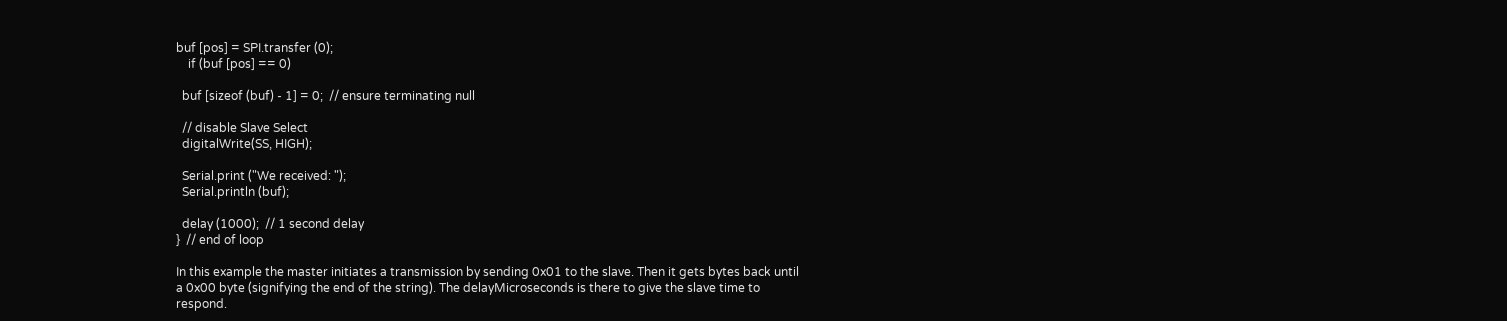buf [pos] = SPI.transfer (0);
    if (buf [pos] == 0)

  buf [sizeof (buf) - 1] = 0;  // ensure terminating null

  // disable Slave Select
  digitalWrite(SS, HIGH);

  Serial.print ("We received: ");
  Serial.println (buf);

  delay (1000);  // 1 second delay
}  // end of loop

In this example the master initiates a transmission by sending 0x01 to the slave. Then it gets bytes back until a 0x00 byte (signifying the end of the string). The delayMicroseconds is there to give the slave time to respond.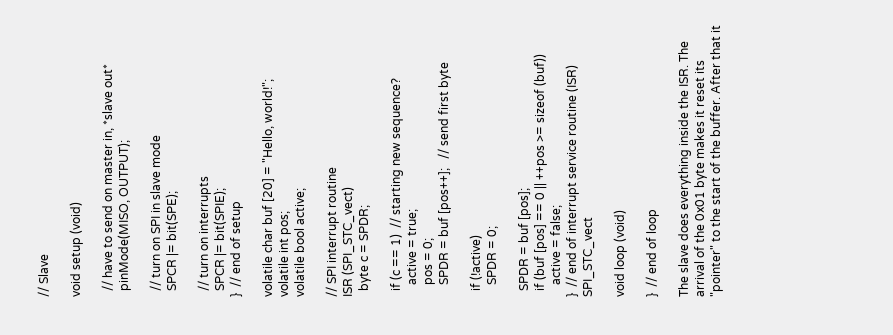// Slave

void setup (void)

  // have to send on master in, *slave out*
  pinMode(MISO, OUTPUT);

  // turn on SPI in slave mode
  SPCR |= bit(SPE);

  // turn on interrupts
  SPCR |= bit(SPIE);
}  // end of setup

volatile char buf [20] = "Hello, world!";
volatile int pos;
volatile bool active;

// SPI interrupt routine
ISR (SPI_STC_vect)
  byte c = SPDR;

  if (c == 1)  // starting new sequence?
    active = true;
    pos = 0;
    SPDR = buf [pos++];   // send first byte

  if (!active)
    SPDR = 0;

  SPDR = buf [pos];
  if (buf [pos] == 0 || ++pos >= sizeof (buf))
    active = false;
}  // end of interrupt service routine (ISR) SPI_STC_vect

void loop (void)

}  // end of loop

The slave does everything inside the ISR. The arrival of the 0x01 byte makes it reset its "pointer" to the start of the buffer. After that it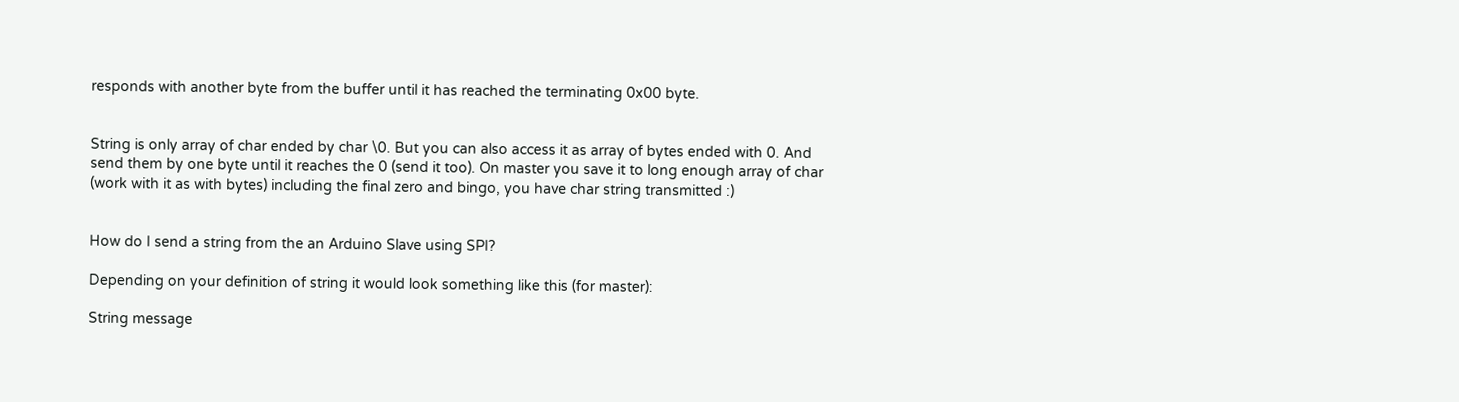responds with another byte from the buffer until it has reached the terminating 0x00 byte.


String is only array of char ended by char \0. But you can also access it as array of bytes ended with 0. And send them by one byte until it reaches the 0 (send it too). On master you save it to long enough array of char (work with it as with bytes) including the final zero and bingo, you have char string transmitted :)


How do I send a string from the an Arduino Slave using SPI?

Depending on your definition of string it would look something like this (for master):

String message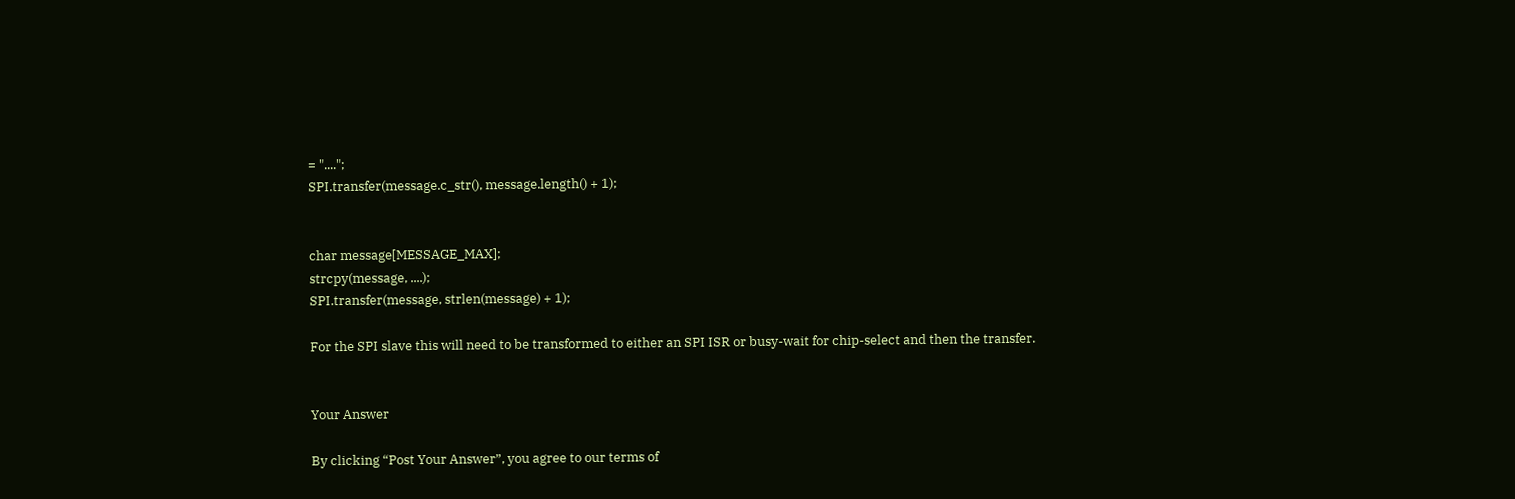= "....";
SPI.transfer(message.c_str(), message.length() + 1);


char message[MESSAGE_MAX];
strcpy(message, ....);
SPI.transfer(message, strlen(message) + 1);

For the SPI slave this will need to be transformed to either an SPI ISR or busy-wait for chip-select and then the transfer.


Your Answer

By clicking “Post Your Answer”, you agree to our terms of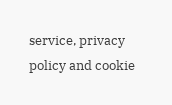service, privacy policy and cookie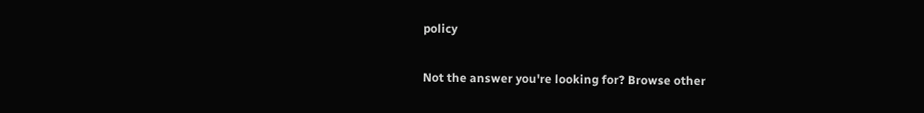policy

Not the answer you're looking for? Browse other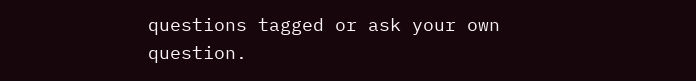questions tagged or ask your own question.